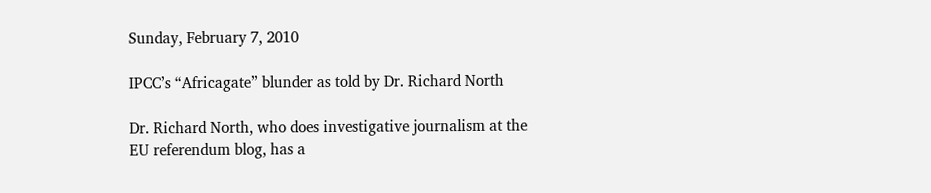Sunday, February 7, 2010

IPCC’s “Africagate” blunder as told by Dr. Richard North

Dr. Richard North, who does investigative journalism at the EU referendum blog, has a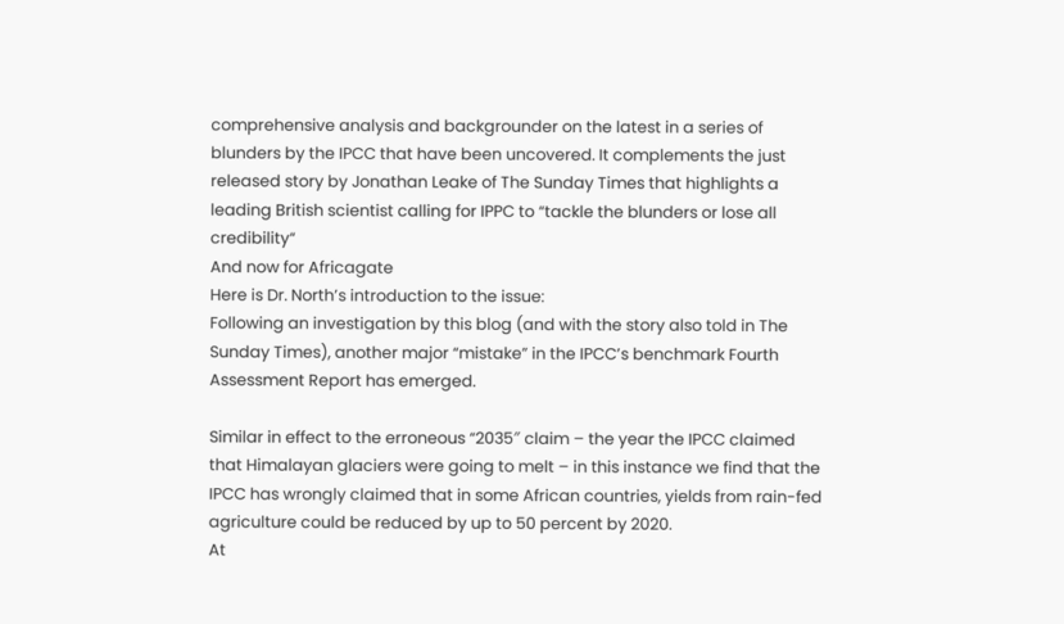comprehensive analysis and backgrounder on the latest in a series of blunders by the IPCC that have been uncovered. It complements the just released story by Jonathan Leake of The Sunday Times that highlights a leading British scientist calling for IPPC to “tackle the blunders or lose all credibility“
And now for Africagate
Here is Dr. North’s introduction to the issue:
Following an investigation by this blog (and with the story also told in The Sunday Times), another major “mistake” in the IPCC’s benchmark Fourth Assessment Report has emerged.

Similar in effect to the erroneous “2035″ claim – the year the IPCC claimed that Himalayan glaciers were going to melt – in this instance we find that the IPCC has wrongly claimed that in some African countries, yields from rain-fed agriculture could be reduced by up to 50 percent by 2020.
At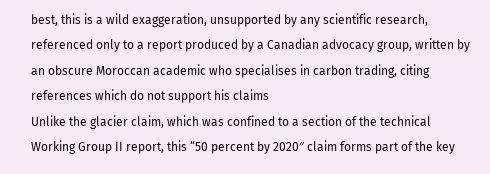best, this is a wild exaggeration, unsupported by any scientific research, referenced only to a report produced by a Canadian advocacy group, written by an obscure Moroccan academic who specialises in carbon trading, citing references which do not support his claims
Unlike the glacier claim, which was confined to a section of the technical Working Group II report, this “50 percent by 2020″ claim forms part of the key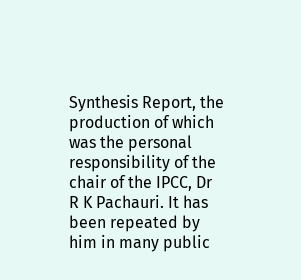Synthesis Report, the production of which was the personal responsibility of the chair of the IPCC, Dr R K Pachauri. It has been repeated by him in many public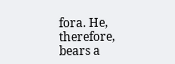fora. He, therefore, bears a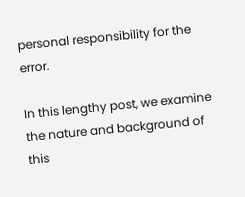personal responsibility for the error.

In this lengthy post, we examine the nature and background of this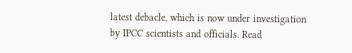latest debacle, which is now under investigation by IPCC scientists and officials. Read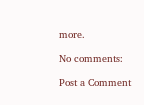more.

No comments:

Post a Comment